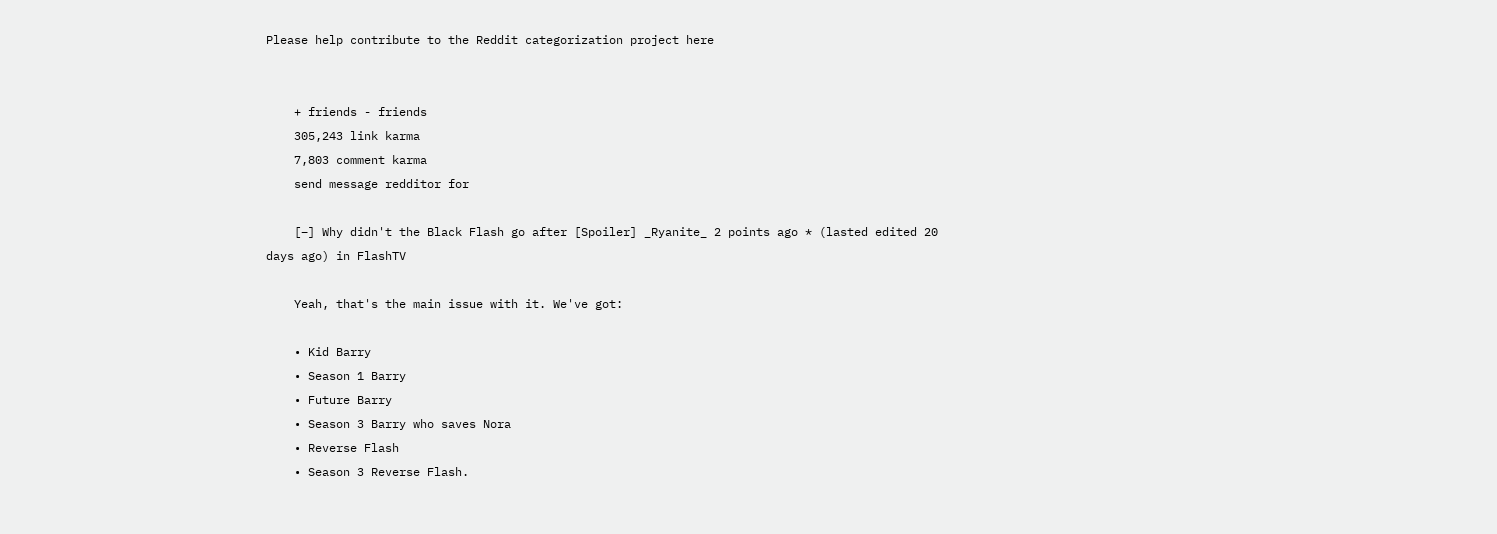Please help contribute to the Reddit categorization project here


    + friends - friends
    305,243 link karma
    7,803 comment karma
    send message redditor for

    [–] Why didn't the Black Flash go after [Spoiler] _Ryanite_ 2 points ago * (lasted edited 20 days ago) in FlashTV

    Yeah, that's the main issue with it. We've got:

    • Kid Barry
    • Season 1 Barry
    • Future Barry
    • Season 3 Barry who saves Nora
    • Reverse Flash
    • Season 3 Reverse Flash.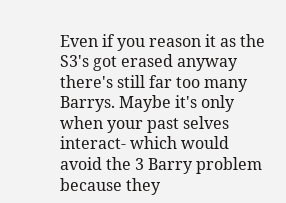Even if you reason it as the S3's got erased anyway there's still far too many Barrys. Maybe it's only when your past selves interact- which would avoid the 3 Barry problem because they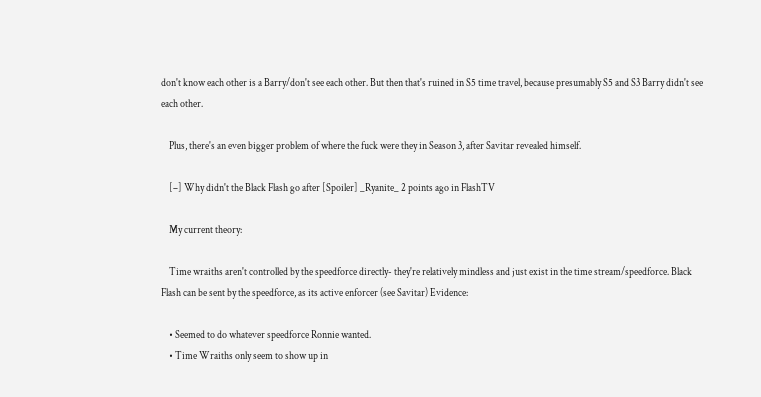don't know each other is a Barry/don't see each other. But then that's ruined in S5 time travel, because presumably S5 and S3 Barry didn't see each other.

    Plus, there's an even bigger problem of where the fuck were they in Season 3, after Savitar revealed himself.

    [–] Why didn't the Black Flash go after [Spoiler] _Ryanite_ 2 points ago in FlashTV

    My current theory:

    Time wraiths aren't controlled by the speedforce directly- they're relatively mindless and just exist in the time stream/speedforce. Black Flash can be sent by the speedforce, as its active enforcer (see Savitar) Evidence:

    • Seemed to do whatever speedforce Ronnie wanted.
    • Time Wraiths only seem to show up in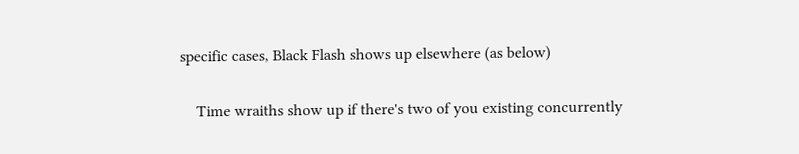specific cases, Black Flash shows up elsewhere (as below)

    Time wraiths show up if there's two of you existing concurrently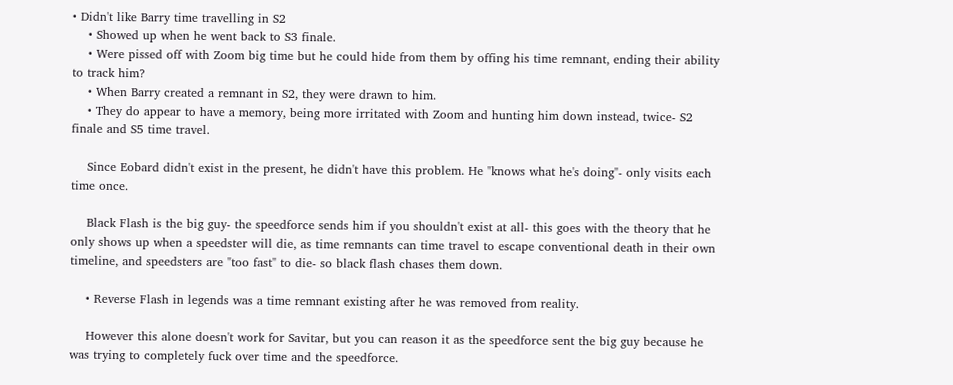• Didn't like Barry time travelling in S2
    • Showed up when he went back to S3 finale.
    • Were pissed off with Zoom big time but he could hide from them by offing his time remnant, ending their ability to track him?
    • When Barry created a remnant in S2, they were drawn to him.
    • They do appear to have a memory, being more irritated with Zoom and hunting him down instead, twice- S2 finale and S5 time travel.

    Since Eobard didn't exist in the present, he didn't have this problem. He "knows what he's doing"- only visits each time once.

    Black Flash is the big guy- the speedforce sends him if you shouldn't exist at all- this goes with the theory that he only shows up when a speedster will die, as time remnants can time travel to escape conventional death in their own timeline, and speedsters are "too fast" to die- so black flash chases them down.

    • Reverse Flash in legends was a time remnant existing after he was removed from reality.

    However this alone doesn't work for Savitar, but you can reason it as the speedforce sent the big guy because he was trying to completely fuck over time and the speedforce.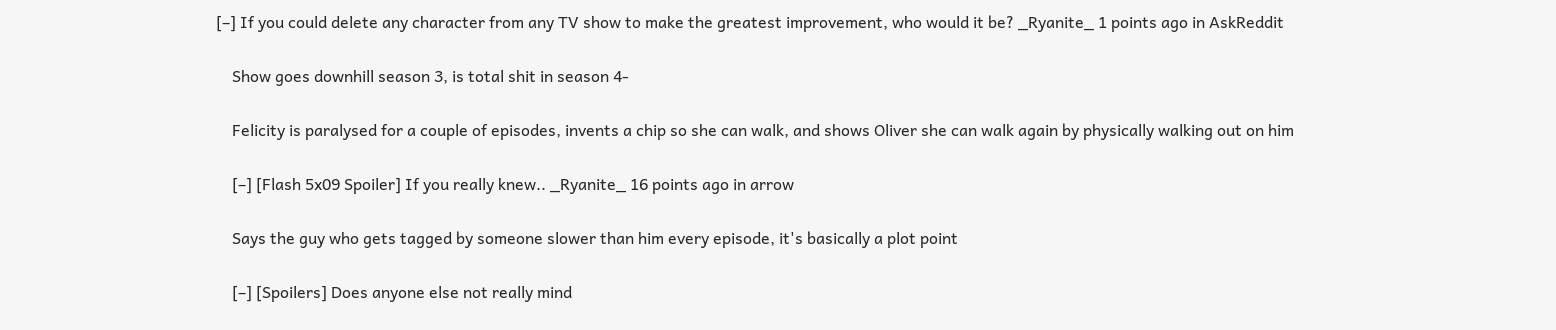[–] If you could delete any character from any TV show to make the greatest improvement, who would it be? _Ryanite_ 1 points ago in AskReddit

    Show goes downhill season 3, is total shit in season 4-

    Felicity is paralysed for a couple of episodes, invents a chip so she can walk, and shows Oliver she can walk again by physically walking out on him

    [–] [Flash 5x09 Spoiler] If you really knew.. _Ryanite_ 16 points ago in arrow

    Says the guy who gets tagged by someone slower than him every episode, it's basically a plot point

    [–] [Spoilers] Does anyone else not really mind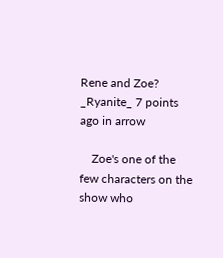Rene and Zoe? _Ryanite_ 7 points ago in arrow

    Zoe's one of the few characters on the show who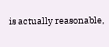is actually reasonable,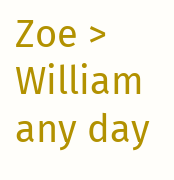Zoe > William any day